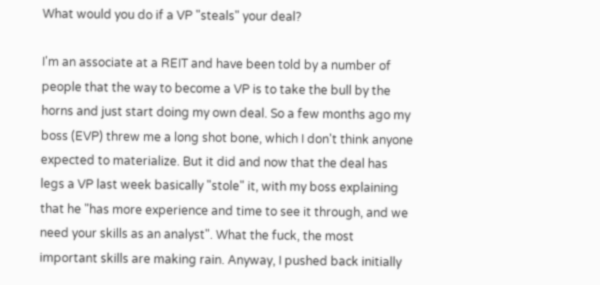What would you do if a VP "steals" your deal?

I'm an associate at a REIT and have been told by a number of people that the way to become a VP is to take the bull by the horns and just start doing my own deal. So a few months ago my boss (EVP) threw me a long shot bone, which I don't think anyone expected to materialize. But it did and now that the deal has legs a VP last week basically "stole" it, with my boss explaining that he "has more experience and time to see it through, and we need your skills as an analyst". What the fuck, the most important skills are making rain. Anyway, I pushed back initially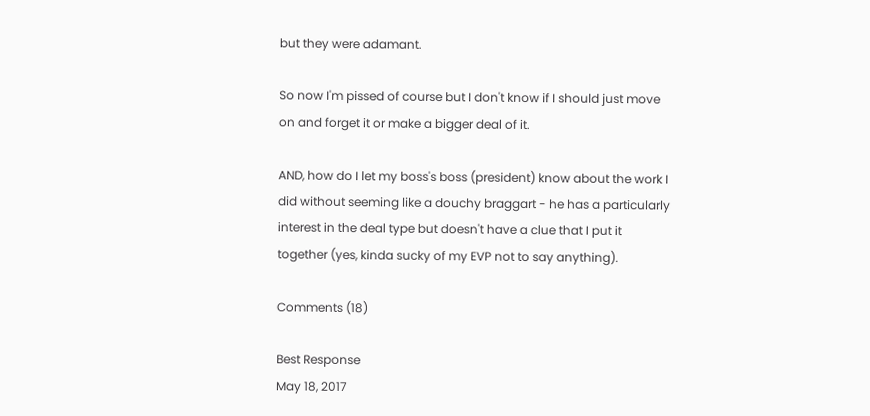but they were adamant.

So now I'm pissed of course but I don't know if I should just move on and forget it or make a bigger deal of it.

AND, how do I let my boss's boss (president) know about the work I did without seeming like a douchy braggart - he has a particularly interest in the deal type but doesn't have a clue that I put it together (yes, kinda sucky of my EVP not to say anything).

Comments (18)

Best Response
May 18, 2017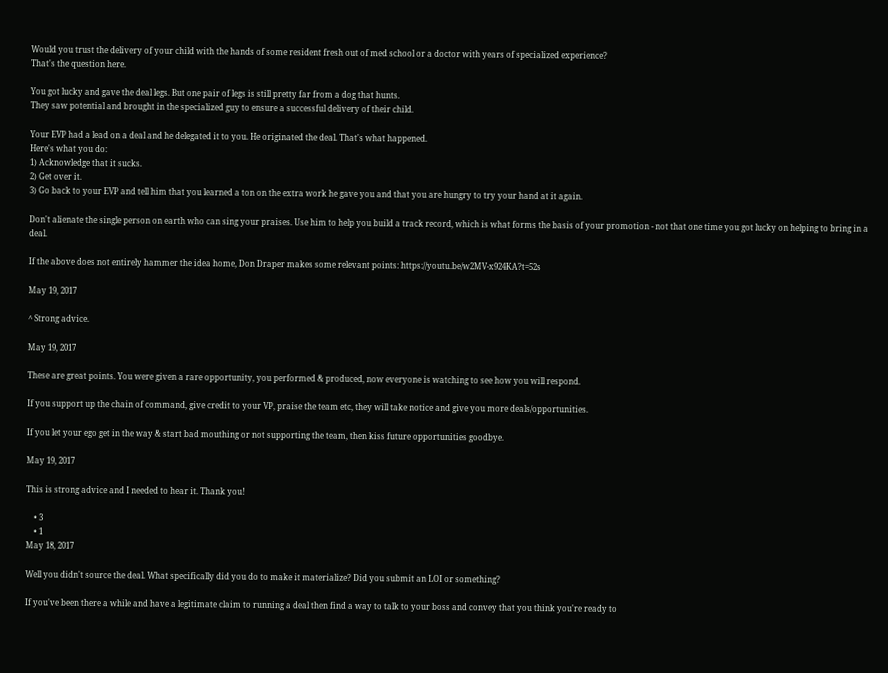Would you trust the delivery of your child with the hands of some resident fresh out of med school or a doctor with years of specialized experience?
That's the question here.

You got lucky and gave the deal legs. But one pair of legs is still pretty far from a dog that hunts.
They saw potential and brought in the specialized guy to ensure a successful delivery of their child.

Your EVP had a lead on a deal and he delegated it to you. He originated the deal. That's what happened.
Here's what you do:
1) Acknowledge that it sucks.
2) Get over it.
3) Go back to your EVP and tell him that you learned a ton on the extra work he gave you and that you are hungry to try your hand at it again.

Don't alienate the single person on earth who can sing your praises. Use him to help you build a track record, which is what forms the basis of your promotion - not that one time you got lucky on helping to bring in a deal.

If the above does not entirely hammer the idea home, Don Draper makes some relevant points: https://youtu.be/w2MV-x924KA?t=52s

May 19, 2017

^ Strong advice.

May 19, 2017

These are great points. You were given a rare opportunity, you performed & produced, now everyone is watching to see how you will respond.

If you support up the chain of command, give credit to your VP, praise the team etc, they will take notice and give you more deals/opportunities.

If you let your ego get in the way & start bad mouthing or not supporting the team, then kiss future opportunities goodbye.

May 19, 2017

This is strong advice and I needed to hear it. Thank you!

    • 3
    • 1
May 18, 2017

Well you didn't source the deal. What specifically did you do to make it materialize? Did you submit an LOI or something?

If you've been there a while and have a legitimate claim to running a deal then find a way to talk to your boss and convey that you think you're ready to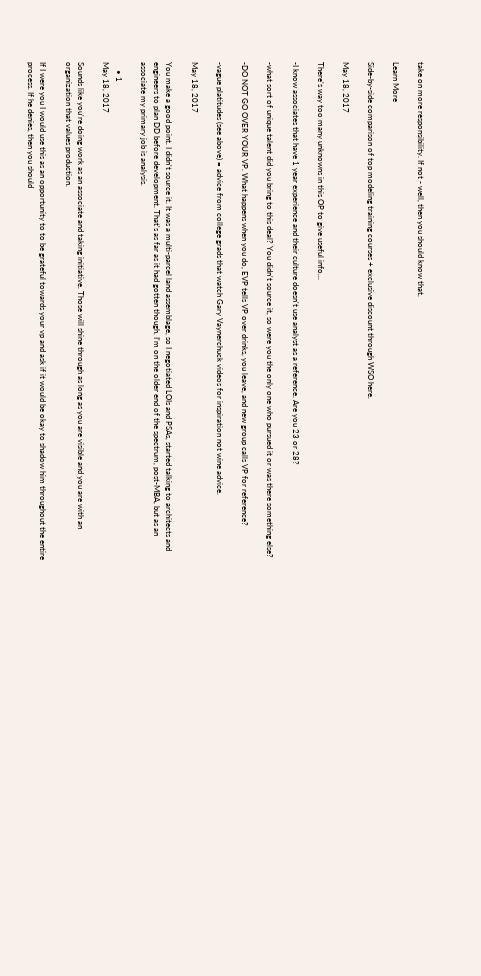take on more responsibility. If not - well, then you should know that.

Learn More

Side-by-side comparison of top modeling training courses + exclusive discount through WSO here.

May 18, 2017

There's way too many unknowns in this OP to give useful info...

-I know associates that have 1 year experience and their culture doesn't use analyst as a reference. Are you 23 or 28?

-what sort of unique talent did you bring to this deal? You didn't source it, so were you the only one who pursued it or was there something else?

-DO NOT GO OVER YOUR VP. What happens when you do, EVP tells VP over drinks, you leave, and new group calls VP for reference?

-vague platitudes (see above) = advice from college grads that watch Gary Vaynerchuck videos for inspiration not wine advice.

May 18, 2017

You make a good point. I didn't source it. It was a multi-parcel land assemblage, so I negotiated LOIs and PSAs, started talking to architects and engineers to plan DD before development. That's as far as it had gotten though. I'm on the older end of the spectrum, post-MBA, but as an associate my primary job is analysis.

    • 1
May 18, 2017

Sounds like you're doing work as an associate and taking initiative. Those will shine through as long as you are visible and you are with an organization that values production.

If I were you I would use this as an opportunity to to be grateful towards your vp and ask if it would be okay to shadow him throughout the entire process. If he denies, then you should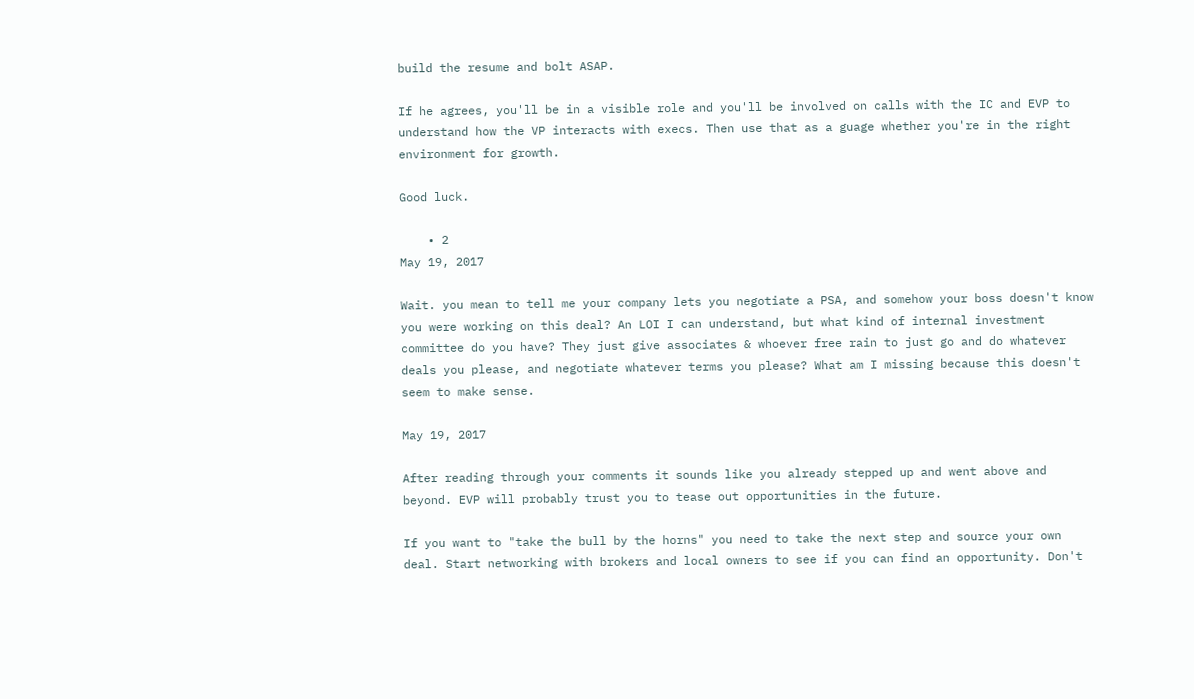build the resume and bolt ASAP.

If he agrees, you'll be in a visible role and you'll be involved on calls with the IC and EVP to understand how the VP interacts with execs. Then use that as a guage whether you're in the right environment for growth.

Good luck.

    • 2
May 19, 2017

Wait. you mean to tell me your company lets you negotiate a PSA, and somehow your boss doesn't know you were working on this deal? An LOI I can understand, but what kind of internal investment committee do you have? They just give associates & whoever free rain to just go and do whatever deals you please, and negotiate whatever terms you please? What am I missing because this doesn't seem to make sense.

May 19, 2017

After reading through your comments it sounds like you already stepped up and went above and beyond. EVP will probably trust you to tease out opportunities in the future.

If you want to "take the bull by the horns" you need to take the next step and source your own deal. Start networking with brokers and local owners to see if you can find an opportunity. Don't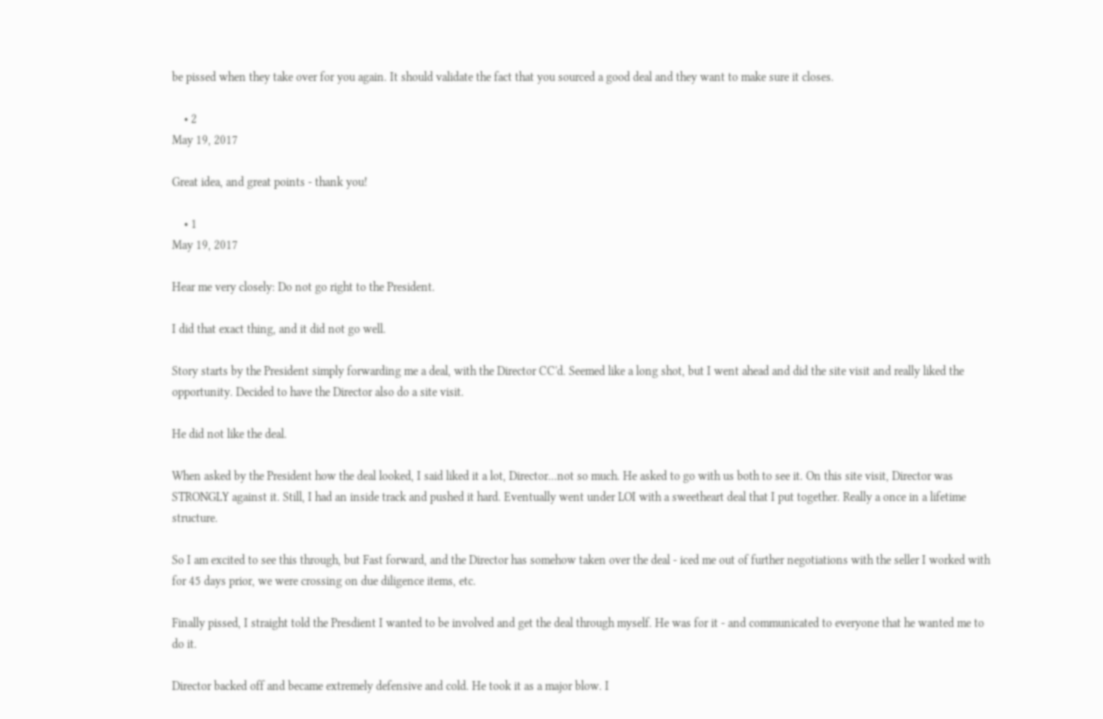be pissed when they take over for you again. It should validate the fact that you sourced a good deal and they want to make sure it closes.

    • 2
May 19, 2017

Great idea, and great points - thank you!

    • 1
May 19, 2017

Hear me very closely: Do not go right to the President.

I did that exact thing, and it did not go well.

Story starts by the President simply forwarding me a deal, with the Director CC'd. Seemed like a long shot, but I went ahead and did the site visit and really liked the opportunity. Decided to have the Director also do a site visit.

He did not like the deal.

When asked by the President how the deal looked, I said liked it a lot, Director...not so much. He asked to go with us both to see it. On this site visit, Director was STRONGLY against it. Still, I had an inside track and pushed it hard. Eventually went under LOI with a sweetheart deal that I put together. Really a once in a lifetime structure.

So I am excited to see this through, but Fast forward, and the Director has somehow taken over the deal - iced me out of further negotiations with the seller I worked with for 45 days prior, we were crossing on due diligence items, etc.

Finally pissed, I straight told the Presdient I wanted to be involved and get the deal through myself. He was for it - and communicated to everyone that he wanted me to do it.

Director backed off and became extremely defensive and cold. He took it as a major blow. I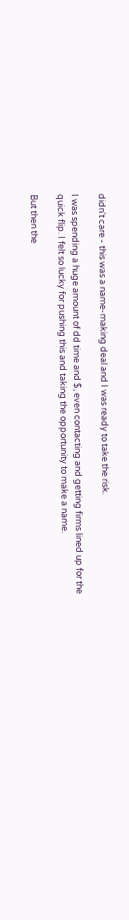didn't care - this was a name-making deal and I was ready to take the risk.

I was spending a huge amount of dd time and $, even contacting and getting firms lined up for the quick flip. I felt so lucky for pushing this and taking the opportunity to make a name.

But then the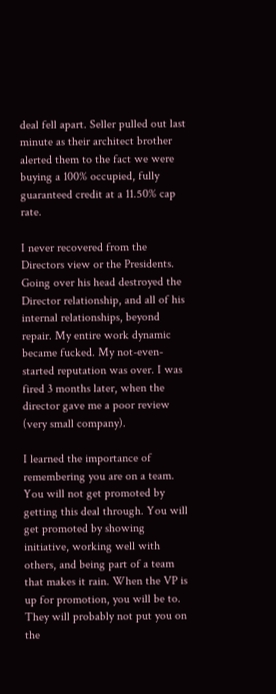deal fell apart. Seller pulled out last minute as their architect brother alerted them to the fact we were buying a 100% occupied, fully guaranteed credit at a 11.50% cap rate.

I never recovered from the Directors view or the Presidents. Going over his head destroyed the Director relationship, and all of his internal relationships, beyond repair. My entire work dynamic became fucked. My not-even-started reputation was over. I was fired 3 months later, when the director gave me a poor review (very small company).

I learned the importance of remembering you are on a team. You will not get promoted by getting this deal through. You will get promoted by showing initiative, working well with others, and being part of a team that makes it rain. When the VP is up for promotion, you will be to. They will probably not put you on the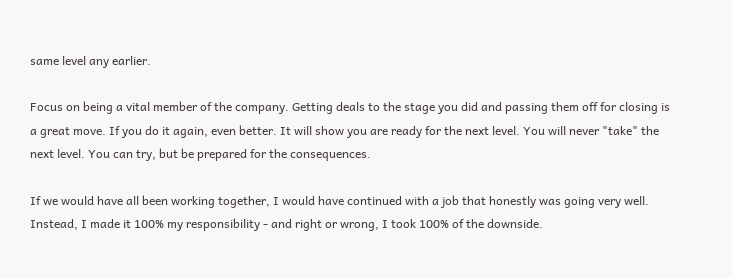same level any earlier.

Focus on being a vital member of the company. Getting deals to the stage you did and passing them off for closing is a great move. If you do it again, even better. It will show you are ready for the next level. You will never "take" the next level. You can try, but be prepared for the consequences.

If we would have all been working together, I would have continued with a job that honestly was going very well. Instead, I made it 100% my responsibility - and right or wrong, I took 100% of the downside.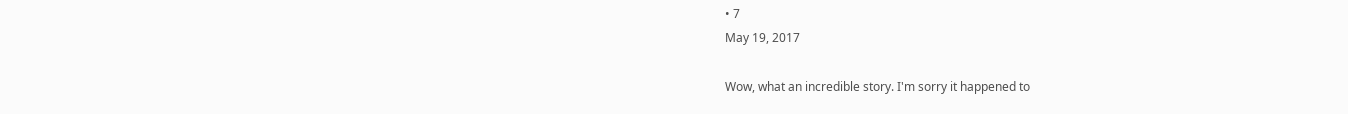• 7
May 19, 2017

Wow, what an incredible story. I'm sorry it happened to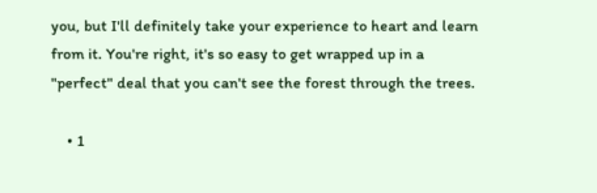you, but I'll definitely take your experience to heart and learn from it. You're right, it's so easy to get wrapped up in a "perfect" deal that you can't see the forest through the trees.

    • 1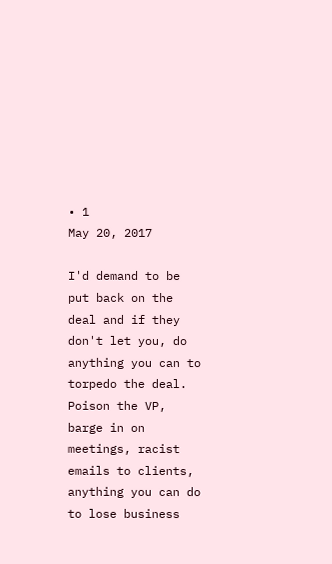• 1
May 20, 2017

I'd demand to be put back on the deal and if they don't let you, do anything you can to torpedo the deal. Poison the VP, barge in on meetings, racist emails to clients, anything you can do to lose business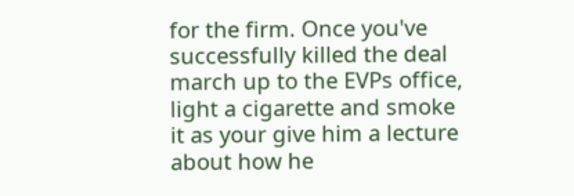for the firm. Once you've successfully killed the deal march up to the EVPs office, light a cigarette and smoke it as your give him a lecture about how he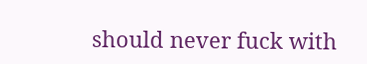should never fuck with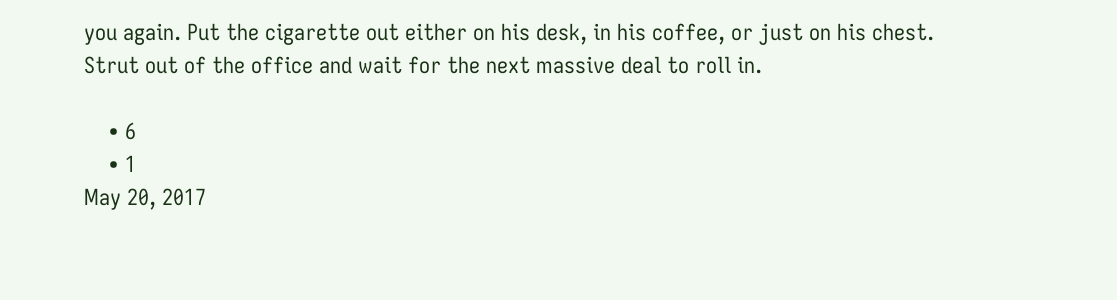you again. Put the cigarette out either on his desk, in his coffee, or just on his chest. Strut out of the office and wait for the next massive deal to roll in.

    • 6
    • 1
May 20, 2017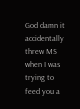God damn it accidentally threw MS when I was trying to feed you a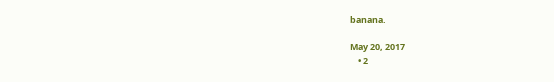banana.

May 20, 2017
    • 2